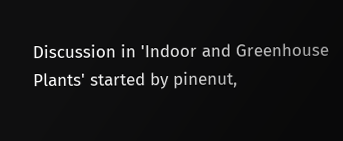Discussion in 'Indoor and Greenhouse Plants' started by pinenut,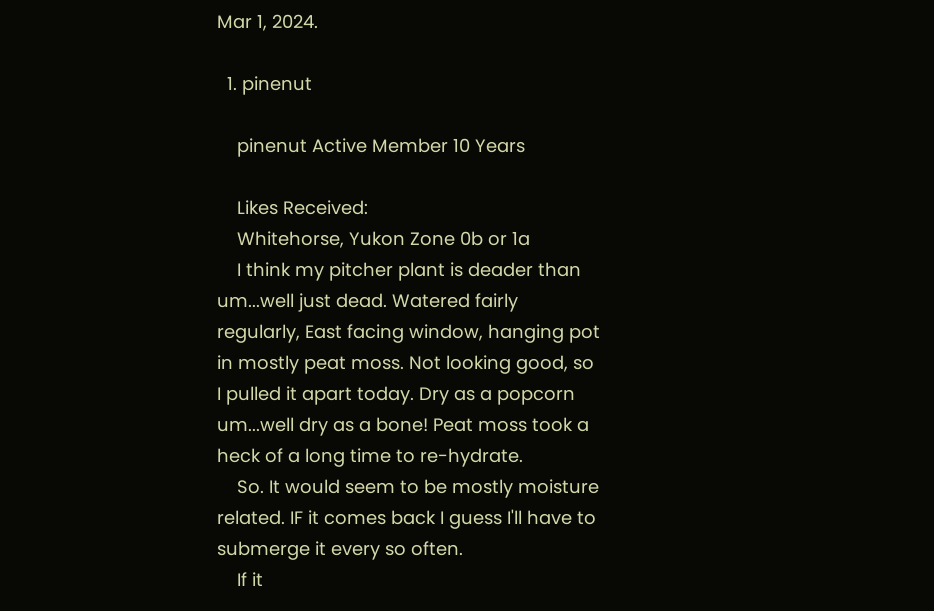Mar 1, 2024.

  1. pinenut

    pinenut Active Member 10 Years

    Likes Received:
    Whitehorse, Yukon Zone 0b or 1a
    I think my pitcher plant is deader than um...well just dead. Watered fairly regularly, East facing window, hanging pot in mostly peat moss. Not looking good, so I pulled it apart today. Dry as a popcorn um...well dry as a bone! Peat moss took a heck of a long time to re-hydrate.
    So. It would seem to be mostly moisture related. IF it comes back I guess I'll have to submerge it every so often.
    If it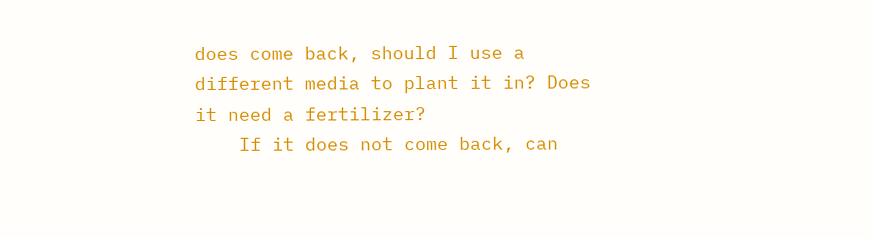does come back, should I use a different media to plant it in? Does it need a fertilizer?
    If it does not come back, can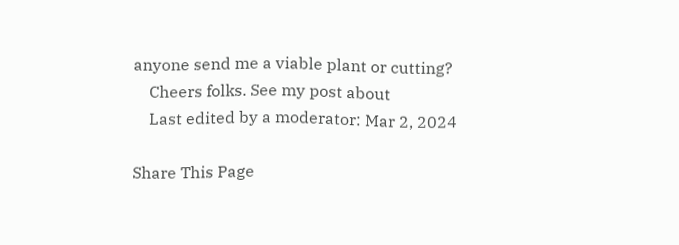anyone send me a viable plant or cutting?
    Cheers folks. See my post about
    Last edited by a moderator: Mar 2, 2024

Share This Page